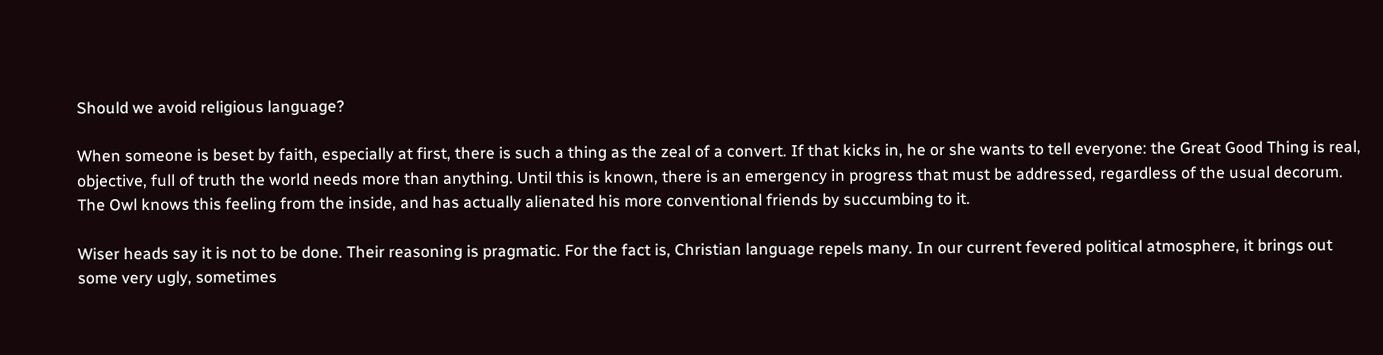Should we avoid religious language?

When someone is beset by faith, especially at first, there is such a thing as the zeal of a convert. If that kicks in, he or she wants to tell everyone: the Great Good Thing is real, objective, full of truth the world needs more than anything. Until this is known, there is an emergency in progress that must be addressed, regardless of the usual decorum. The Owl knows this feeling from the inside, and has actually alienated his more conventional friends by succumbing to it.

Wiser heads say it is not to be done. Their reasoning is pragmatic. For the fact is, Christian language repels many. In our current fevered political atmosphere, it brings out some very ugly, sometimes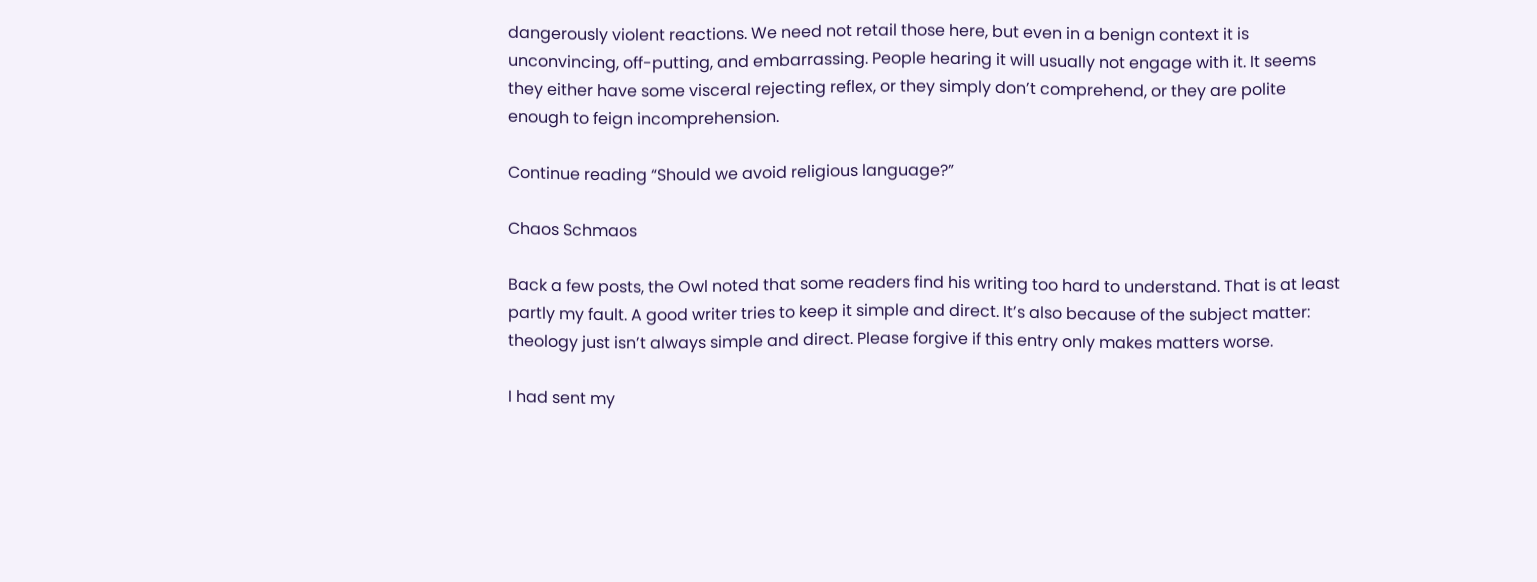dangerously violent reactions. We need not retail those here, but even in a benign context it is unconvincing, off-putting, and embarrassing. People hearing it will usually not engage with it. It seems they either have some visceral rejecting reflex, or they simply don’t comprehend, or they are polite enough to feign incomprehension.

Continue reading “Should we avoid religious language?”

Chaos Schmaos

Back a few posts, the Owl noted that some readers find his writing too hard to understand. That is at least partly my fault. A good writer tries to keep it simple and direct. It’s also because of the subject matter: theology just isn’t always simple and direct. Please forgive if this entry only makes matters worse.

I had sent my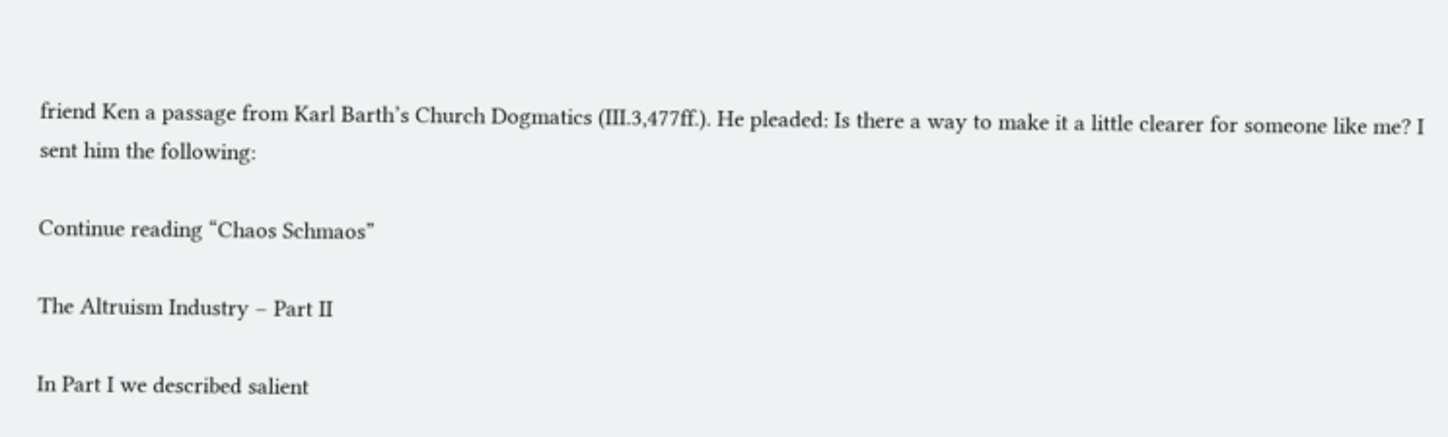friend Ken a passage from Karl Barth’s Church Dogmatics (III.3,477ff.). He pleaded: Is there a way to make it a little clearer for someone like me? I sent him the following:

Continue reading “Chaos Schmaos”

The Altruism Industry – Part II

In Part I we described salient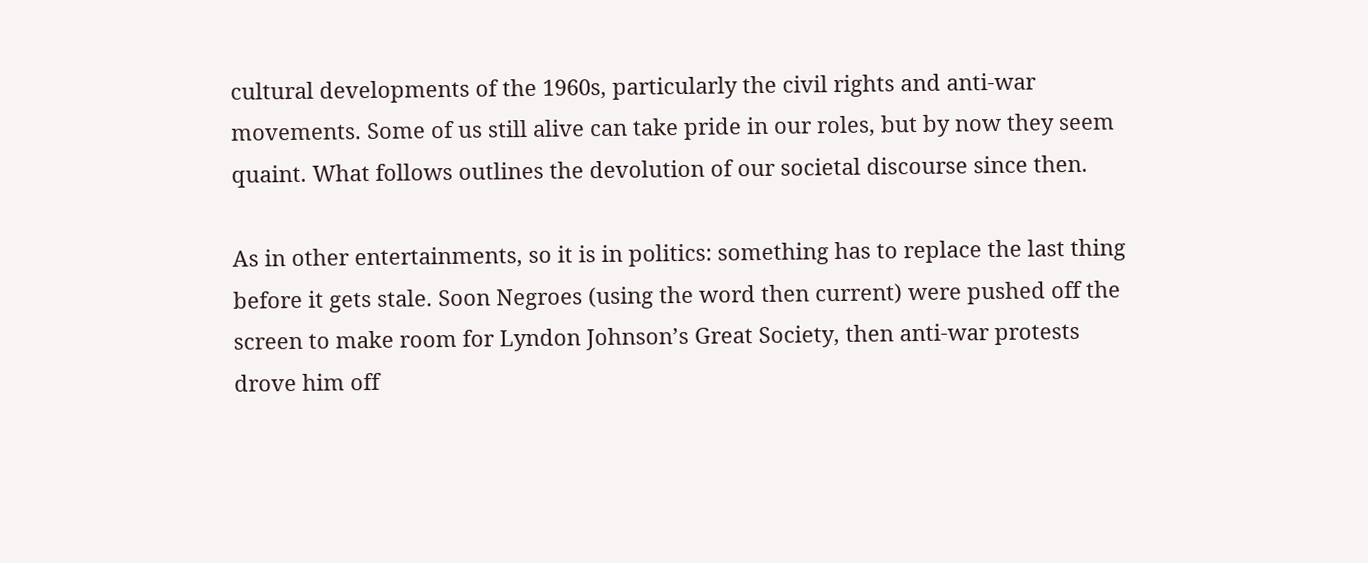cultural developments of the 1960s, particularly the civil rights and anti-war movements. Some of us still alive can take pride in our roles, but by now they seem quaint. What follows outlines the devolution of our societal discourse since then.

As in other entertainments, so it is in politics: something has to replace the last thing before it gets stale. Soon Negroes (using the word then current) were pushed off the screen to make room for Lyndon Johnson’s Great Society, then anti-war protests drove him off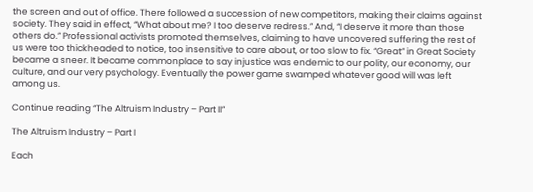the screen and out of office. There followed a succession of new competitors, making their claims against society. They said in effect, “What about me? I too deserve redress.” And, “I deserve it more than those others do.” Professional activists promoted themselves, claiming to have uncovered suffering the rest of us were too thickheaded to notice, too insensitive to care about, or too slow to fix. “Great” in Great Society became a sneer. It became commonplace to say injustice was endemic to our polity, our economy, our culture, and our very psychology. Eventually the power game swamped whatever good will was left among us.

Continue reading “The Altruism Industry – Part II”

The Altruism Industry – Part I

Each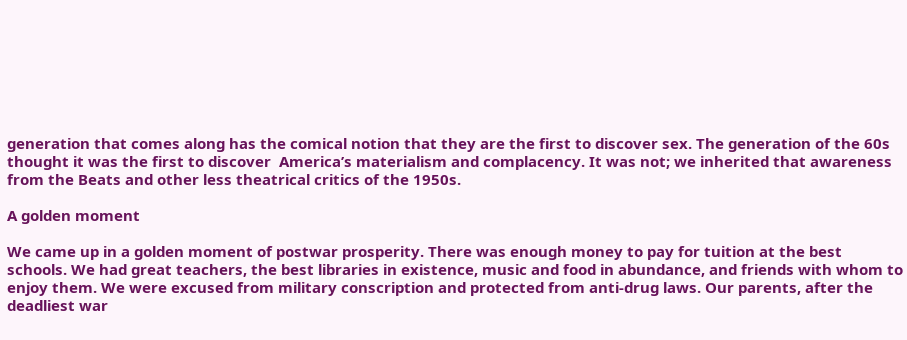generation that comes along has the comical notion that they are the first to discover sex. The generation of the 60s thought it was the first to discover  America’s materialism and complacency. It was not; we inherited that awareness from the Beats and other less theatrical critics of the 1950s.

A golden moment

We came up in a golden moment of postwar prosperity. There was enough money to pay for tuition at the best schools. We had great teachers, the best libraries in existence, music and food in abundance, and friends with whom to enjoy them. We were excused from military conscription and protected from anti-drug laws. Our parents, after the deadliest war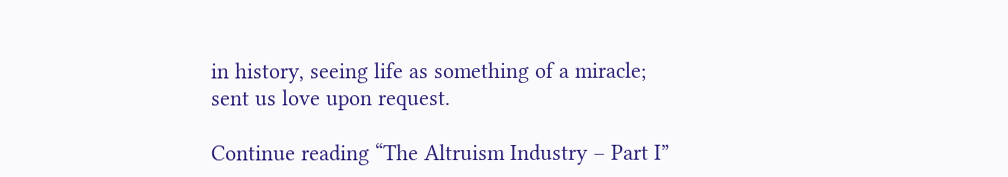in history, seeing life as something of a miracle; sent us love upon request.

Continue reading “The Altruism Industry – Part I”